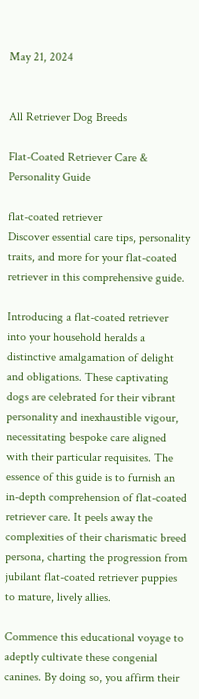May 21, 2024


All Retriever Dog Breeds

Flat-Coated Retriever Care & Personality Guide

flat-coated retriever
Discover essential care tips, personality traits, and more for your flat-coated retriever in this comprehensive guide.

Introducing a flat-coated retriever into your household heralds a distinctive amalgamation of delight and obligations. These captivating dogs are celebrated for their vibrant personality and inexhaustible vigour, necessitating bespoke care aligned with their particular requisites. The essence of this guide is to furnish an in-depth comprehension of flat-coated retriever care. It peels away the complexities of their charismatic breed persona, charting the progression from jubilant flat-coated retriever puppies to mature, lively allies.

Commence this educational voyage to adeptly cultivate these congenial canines. By doing so, you affirm their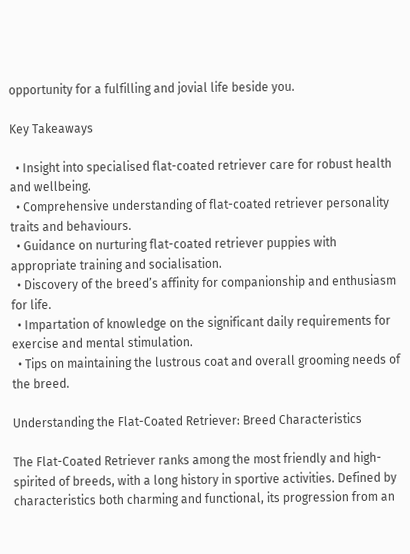opportunity for a fulfilling and jovial life beside you.

Key Takeaways

  • Insight into specialised flat-coated retriever care for robust health and wellbeing.
  • Comprehensive understanding of flat-coated retriever personality traits and behaviours.
  • Guidance on nurturing flat-coated retriever puppies with appropriate training and socialisation.
  • Discovery of the breed’s affinity for companionship and enthusiasm for life.
  • Impartation of knowledge on the significant daily requirements for exercise and mental stimulation.
  • Tips on maintaining the lustrous coat and overall grooming needs of the breed.

Understanding the Flat-Coated Retriever: Breed Characteristics

The Flat-Coated Retriever ranks among the most friendly and high-spirited of breeds, with a long history in sportive activities. Defined by characteristics both charming and functional, its progression from an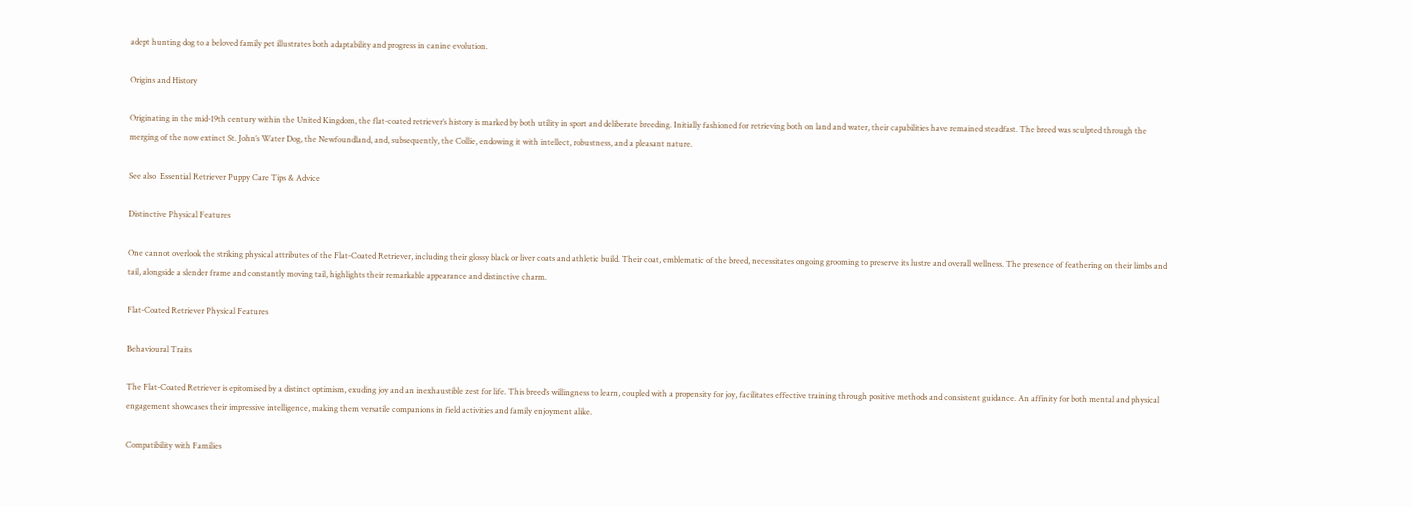adept hunting dog to a beloved family pet illustrates both adaptability and progress in canine evolution.

Origins and History

Originating in the mid-19th century within the United Kingdom, the flat-coated retriever’s history is marked by both utility in sport and deliberate breeding. Initially fashioned for retrieving both on land and water, their capabilities have remained steadfast. The breed was sculpted through the merging of the now extinct St. John’s Water Dog, the Newfoundland, and, subsequently, the Collie, endowing it with intellect, robustness, and a pleasant nature.

See also  Essential Retriever Puppy Care Tips & Advice

Distinctive Physical Features

One cannot overlook the striking physical attributes of the Flat-Coated Retriever, including their glossy black or liver coats and athletic build. Their coat, emblematic of the breed, necessitates ongoing grooming to preserve its lustre and overall wellness. The presence of feathering on their limbs and tail, alongside a slender frame and constantly moving tail, highlights their remarkable appearance and distinctive charm.

Flat-Coated Retriever Physical Features

Behavioural Traits

The Flat-Coated Retriever is epitomised by a distinct optimism, exuding joy and an inexhaustible zest for life. This breed’s willingness to learn, coupled with a propensity for joy, facilitates effective training through positive methods and consistent guidance. An affinity for both mental and physical engagement showcases their impressive intelligence, making them versatile companions in field activities and family enjoyment alike.

Compatibility with Families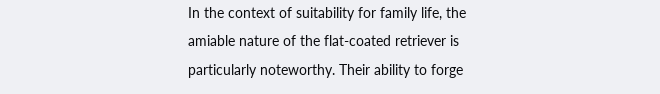In the context of suitability for family life, the amiable nature of the flat-coated retriever is particularly noteworthy. Their ability to forge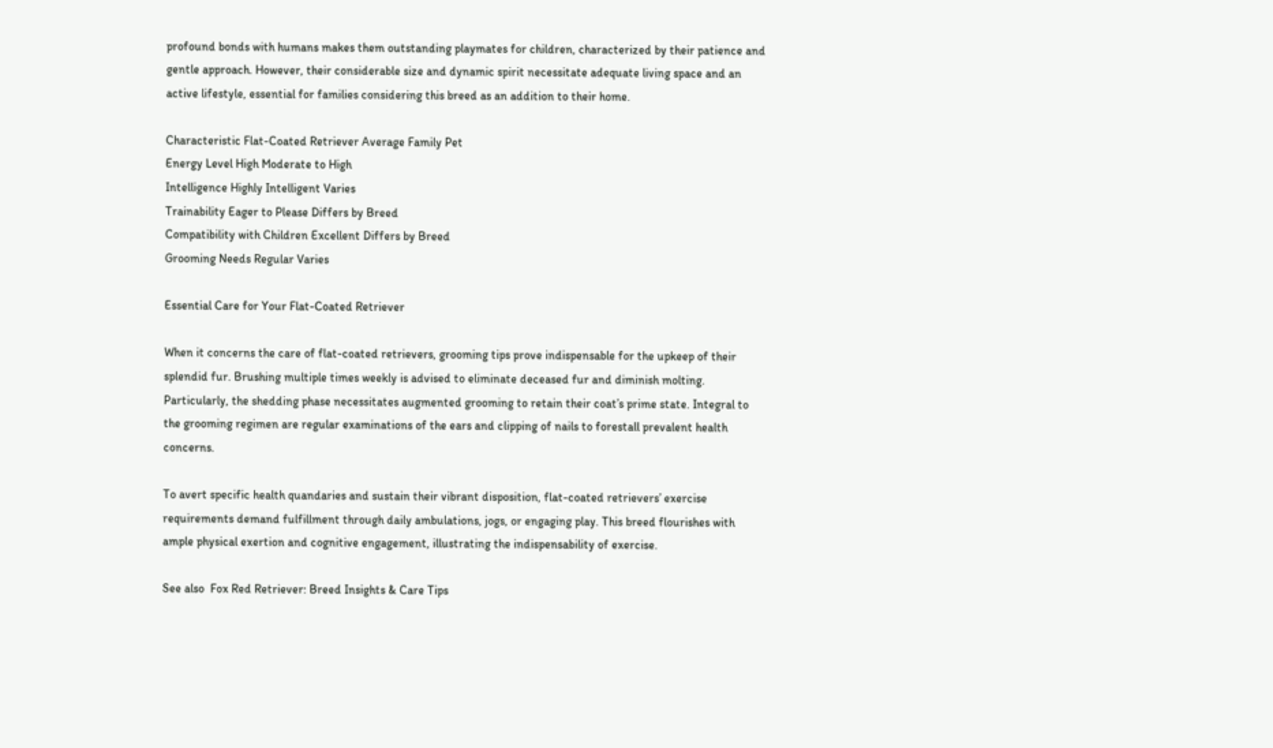profound bonds with humans makes them outstanding playmates for children, characterized by their patience and gentle approach. However, their considerable size and dynamic spirit necessitate adequate living space and an active lifestyle, essential for families considering this breed as an addition to their home.

Characteristic Flat-Coated Retriever Average Family Pet
Energy Level High Moderate to High
Intelligence Highly Intelligent Varies
Trainability Eager to Please Differs by Breed
Compatibility with Children Excellent Differs by Breed
Grooming Needs Regular Varies

Essential Care for Your Flat-Coated Retriever

When it concerns the care of flat-coated retrievers, grooming tips prove indispensable for the upkeep of their splendid fur. Brushing multiple times weekly is advised to eliminate deceased fur and diminish molting. Particularly, the shedding phase necessitates augmented grooming to retain their coat’s prime state. Integral to the grooming regimen are regular examinations of the ears and clipping of nails to forestall prevalent health concerns.

To avert specific health quandaries and sustain their vibrant disposition, flat-coated retrievers’ exercise requirements demand fulfillment through daily ambulations, jogs, or engaging play. This breed flourishes with ample physical exertion and cognitive engagement, illustrating the indispensability of exercise.

See also  Fox Red Retriever: Breed Insights & Care Tips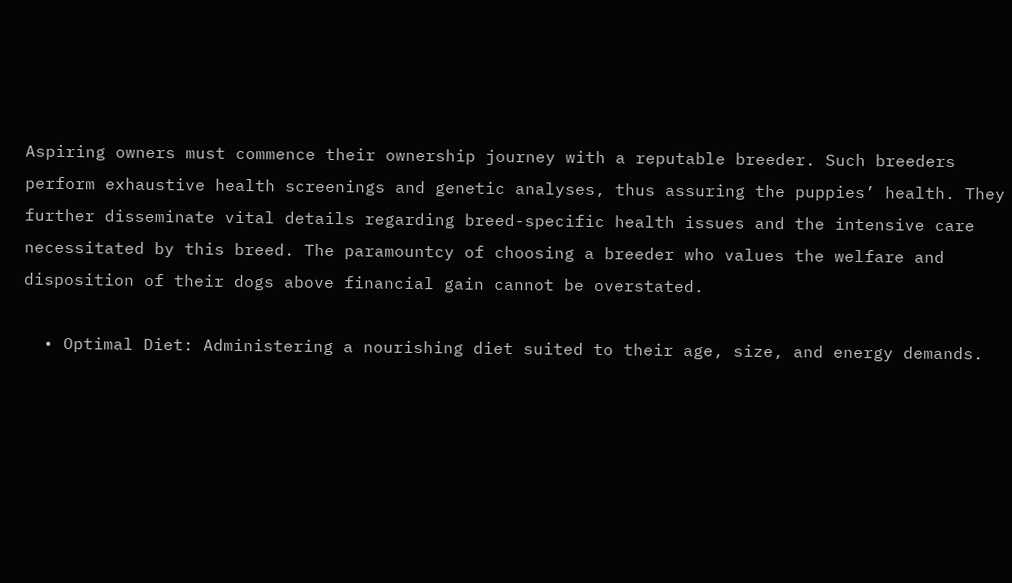Aspiring owners must commence their ownership journey with a reputable breeder. Such breeders perform exhaustive health screenings and genetic analyses, thus assuring the puppies’ health. They further disseminate vital details regarding breed-specific health issues and the intensive care necessitated by this breed. The paramountcy of choosing a breeder who values the welfare and disposition of their dogs above financial gain cannot be overstated.

  • Optimal Diet: Administering a nourishing diet suited to their age, size, and energy demands.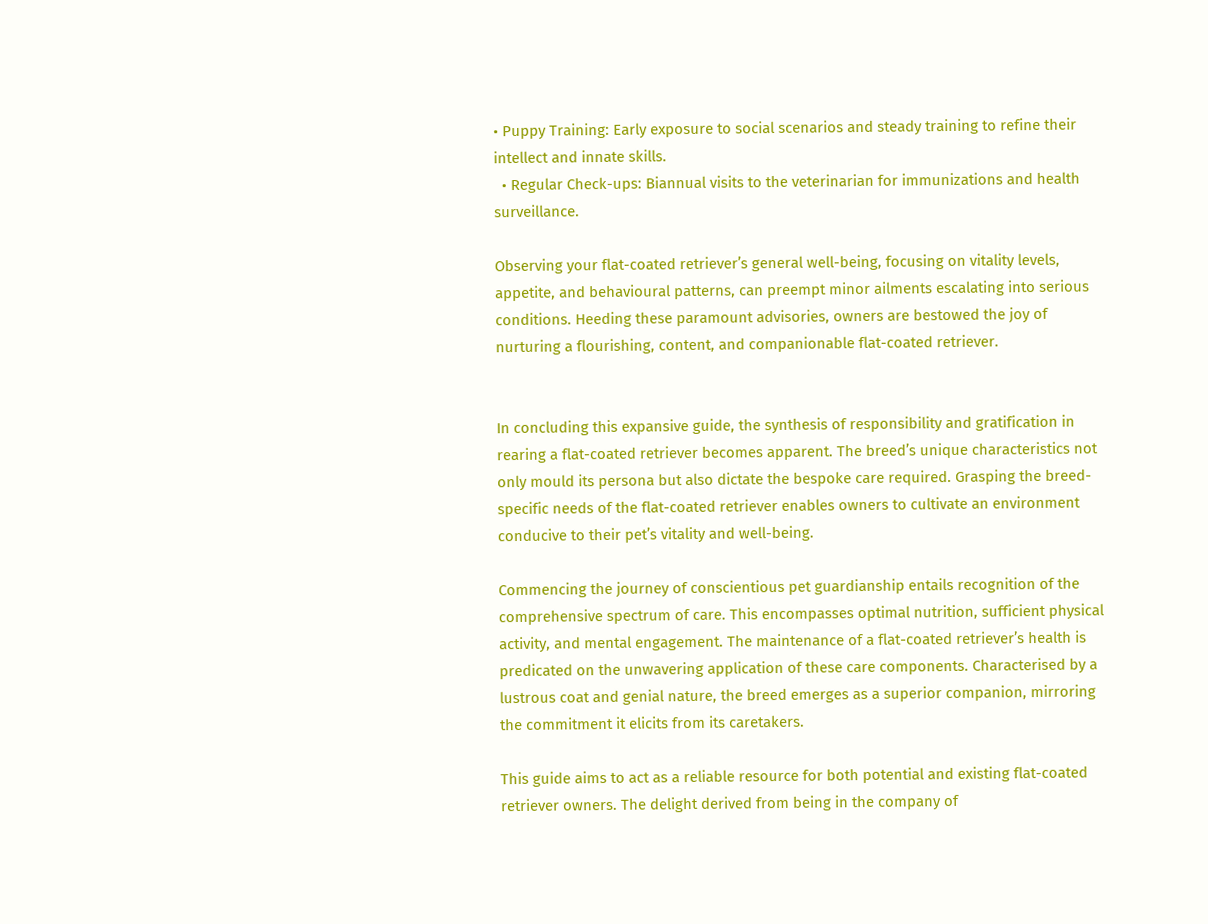• Puppy Training: Early exposure to social scenarios and steady training to refine their intellect and innate skills.
  • Regular Check-ups: Biannual visits to the veterinarian for immunizations and health surveillance.

Observing your flat-coated retriever’s general well-being, focusing on vitality levels, appetite, and behavioural patterns, can preempt minor ailments escalating into serious conditions. Heeding these paramount advisories, owners are bestowed the joy of nurturing a flourishing, content, and companionable flat-coated retriever.


In concluding this expansive guide, the synthesis of responsibility and gratification in rearing a flat-coated retriever becomes apparent. The breed’s unique characteristics not only mould its persona but also dictate the bespoke care required. Grasping the breed-specific needs of the flat-coated retriever enables owners to cultivate an environment conducive to their pet’s vitality and well-being.

Commencing the journey of conscientious pet guardianship entails recognition of the comprehensive spectrum of care. This encompasses optimal nutrition, sufficient physical activity, and mental engagement. The maintenance of a flat-coated retriever’s health is predicated on the unwavering application of these care components. Characterised by a lustrous coat and genial nature, the breed emerges as a superior companion, mirroring the commitment it elicits from its caretakers.

This guide aims to act as a reliable resource for both potential and existing flat-coated retriever owners. The delight derived from being in the company of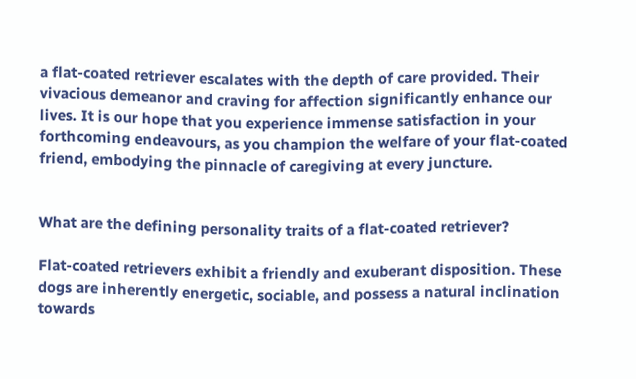a flat-coated retriever escalates with the depth of care provided. Their vivacious demeanor and craving for affection significantly enhance our lives. It is our hope that you experience immense satisfaction in your forthcoming endeavours, as you champion the welfare of your flat-coated friend, embodying the pinnacle of caregiving at every juncture.


What are the defining personality traits of a flat-coated retriever?

Flat-coated retrievers exhibit a friendly and exuberant disposition. These dogs are inherently energetic, sociable, and possess a natural inclination towards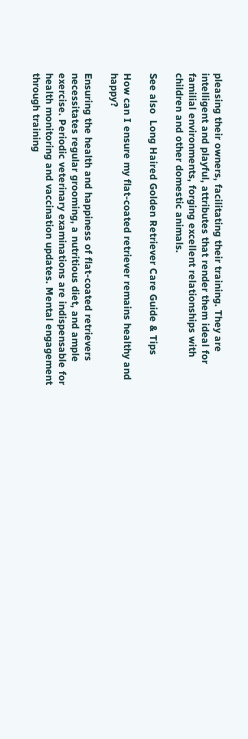pleasing their owners, facilitating their training. They are intelligent and playful, attributes that render them ideal for familial environments, forging excellent relationships with children and other domestic animals.

See also  Long Haired Golden Retriever Care Guide & Tips

How can I ensure my flat-coated retriever remains healthy and happy?

Ensuring the health and happiness of flat-coated retrievers necessitates regular grooming, a nutritious diet, and ample exercise. Periodic veterinary examinations are indispensable for health monitoring and vaccination updates. Mental engagement through training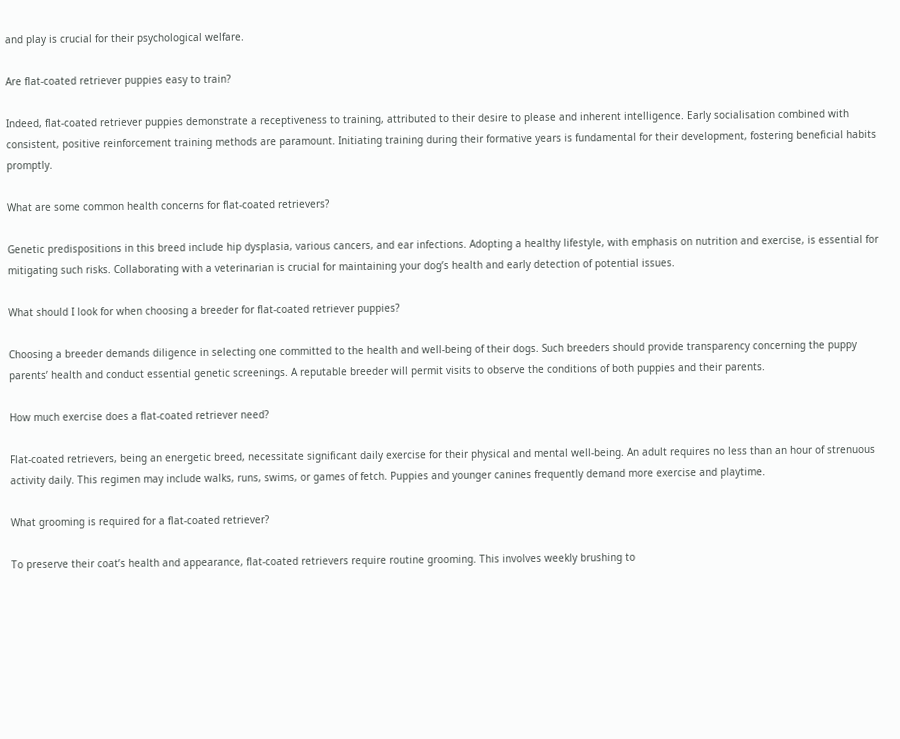and play is crucial for their psychological welfare.

Are flat-coated retriever puppies easy to train?

Indeed, flat-coated retriever puppies demonstrate a receptiveness to training, attributed to their desire to please and inherent intelligence. Early socialisation combined with consistent, positive reinforcement training methods are paramount. Initiating training during their formative years is fundamental for their development, fostering beneficial habits promptly.

What are some common health concerns for flat-coated retrievers?

Genetic predispositions in this breed include hip dysplasia, various cancers, and ear infections. Adopting a healthy lifestyle, with emphasis on nutrition and exercise, is essential for mitigating such risks. Collaborating with a veterinarian is crucial for maintaining your dog’s health and early detection of potential issues.

What should I look for when choosing a breeder for flat-coated retriever puppies?

Choosing a breeder demands diligence in selecting one committed to the health and well-being of their dogs. Such breeders should provide transparency concerning the puppy parents’ health and conduct essential genetic screenings. A reputable breeder will permit visits to observe the conditions of both puppies and their parents.

How much exercise does a flat-coated retriever need?

Flat-coated retrievers, being an energetic breed, necessitate significant daily exercise for their physical and mental well-being. An adult requires no less than an hour of strenuous activity daily. This regimen may include walks, runs, swims, or games of fetch. Puppies and younger canines frequently demand more exercise and playtime.

What grooming is required for a flat-coated retriever?

To preserve their coat’s health and appearance, flat-coated retrievers require routine grooming. This involves weekly brushing to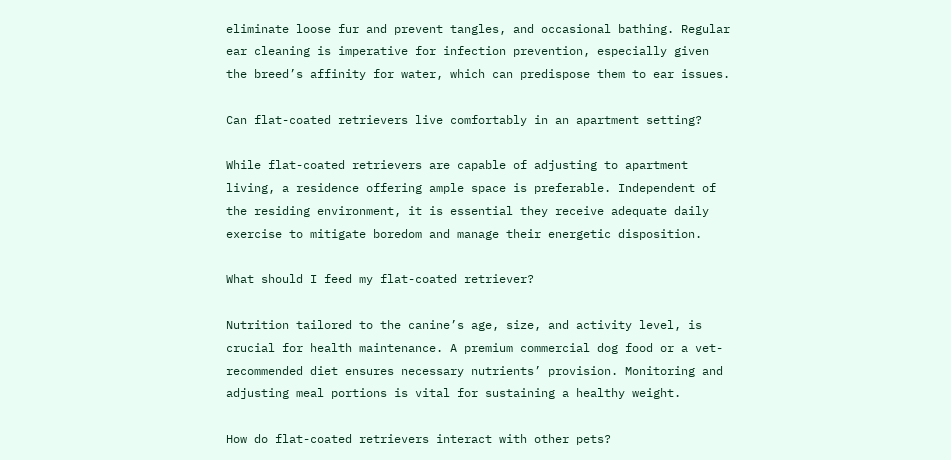eliminate loose fur and prevent tangles, and occasional bathing. Regular ear cleaning is imperative for infection prevention, especially given the breed’s affinity for water, which can predispose them to ear issues.

Can flat-coated retrievers live comfortably in an apartment setting?

While flat-coated retrievers are capable of adjusting to apartment living, a residence offering ample space is preferable. Independent of the residing environment, it is essential they receive adequate daily exercise to mitigate boredom and manage their energetic disposition.

What should I feed my flat-coated retriever?

Nutrition tailored to the canine’s age, size, and activity level, is crucial for health maintenance. A premium commercial dog food or a vet-recommended diet ensures necessary nutrients’ provision. Monitoring and adjusting meal portions is vital for sustaining a healthy weight.

How do flat-coated retrievers interact with other pets?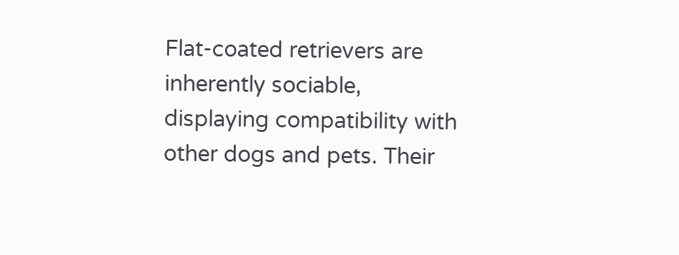Flat-coated retrievers are inherently sociable, displaying compatibility with other dogs and pets. Their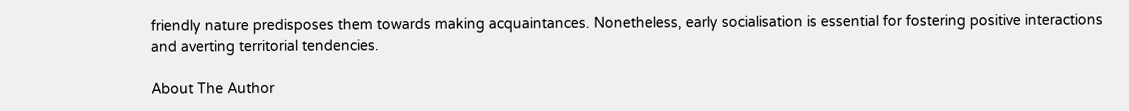friendly nature predisposes them towards making acquaintances. Nonetheless, early socialisation is essential for fostering positive interactions and averting territorial tendencies.

About The Author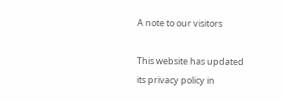A note to our visitors

This website has updated its privacy policy in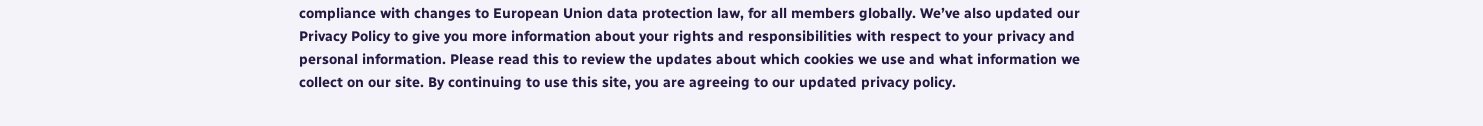compliance with changes to European Union data protection law, for all members globally. We’ve also updated our Privacy Policy to give you more information about your rights and responsibilities with respect to your privacy and personal information. Please read this to review the updates about which cookies we use and what information we collect on our site. By continuing to use this site, you are agreeing to our updated privacy policy.